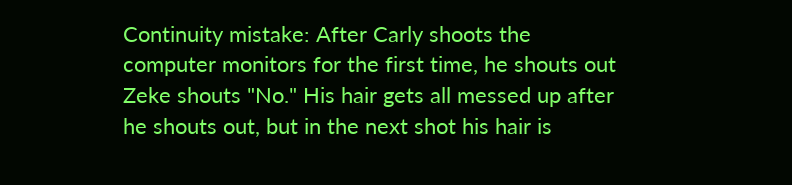Continuity mistake: After Carly shoots the computer monitors for the first time, he shouts out Zeke shouts "No." His hair gets all messed up after he shouts out, but in the next shot his hair is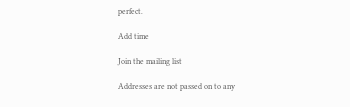perfect.

Add time

Join the mailing list

Addresses are not passed on to any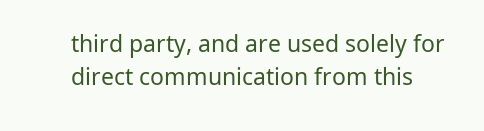third party, and are used solely for direct communication from this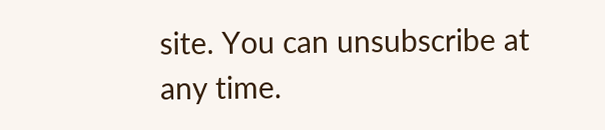site. You can unsubscribe at any time.